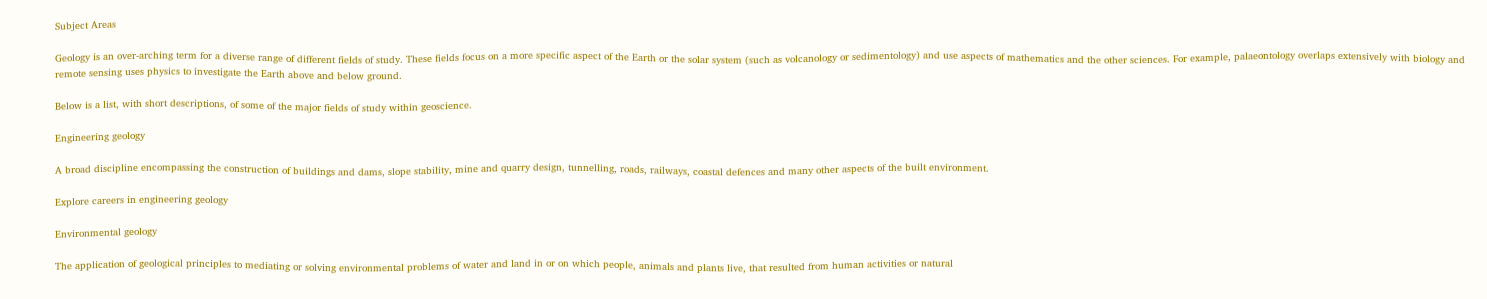Subject Areas

Geology is an over-arching term for a diverse range of different fields of study. These fields focus on a more specific aspect of the Earth or the solar system (such as volcanology or sedimentology) and use aspects of mathematics and the other sciences. For example, palaeontology overlaps extensively with biology and remote sensing uses physics to investigate the Earth above and below ground.

Below is a list, with short descriptions, of some of the major fields of study within geoscience.

Engineering geology

A broad discipline encompassing the construction of buildings and dams, slope stability, mine and quarry design, tunnelling, roads, railways, coastal defences and many other aspects of the built environment.

Explore careers in engineering geology

Environmental geology

The application of geological principles to mediating or solving environmental problems of water and land in or on which people, animals and plants live, that resulted from human activities or natural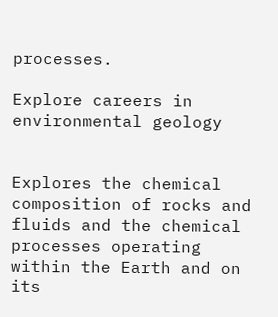processes.

Explore careers in environmental geology


Explores the chemical composition of rocks and fluids and the chemical processes operating within the Earth and on its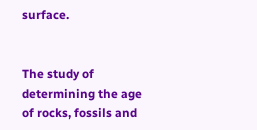surface.


The study of determining the age of rocks, fossils and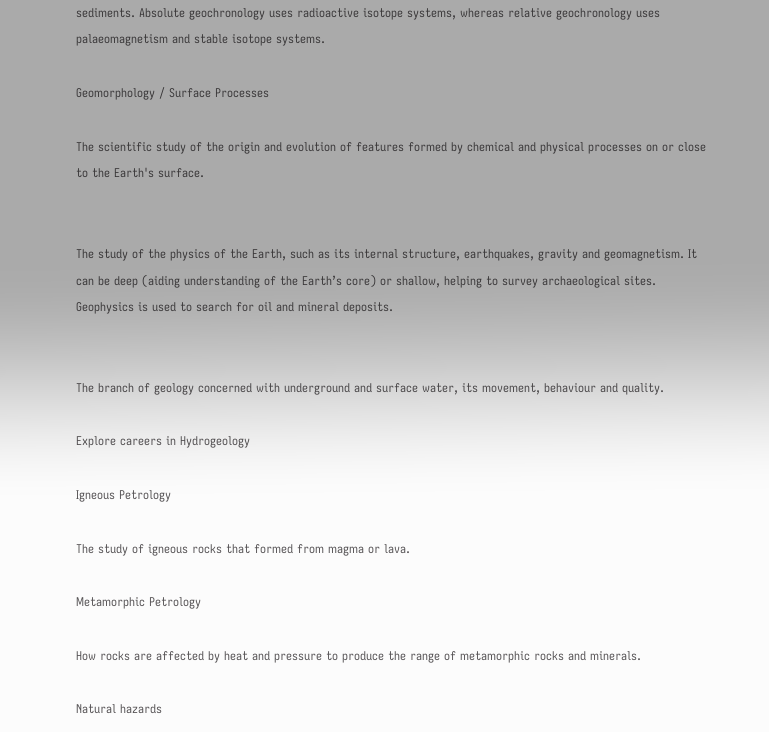sediments. Absolute geochronology uses radioactive isotope systems, whereas relative geochronology uses palaeomagnetism and stable isotope systems.

Geomorphology / Surface Processes

The scientific study of the origin and evolution of features formed by chemical and physical processes on or close to the Earth's surface.


The study of the physics of the Earth, such as its internal structure, earthquakes, gravity and geomagnetism. It can be deep (aiding understanding of the Earth’s core) or shallow, helping to survey archaeological sites. Geophysics is used to search for oil and mineral deposits.


The branch of geology concerned with underground and surface water, its movement, behaviour and quality.

Explore careers in Hydrogeology

Igneous Petrology

The study of igneous rocks that formed from magma or lava.

Metamorphic Petrology

How rocks are affected by heat and pressure to produce the range of metamorphic rocks and minerals.

Natural hazards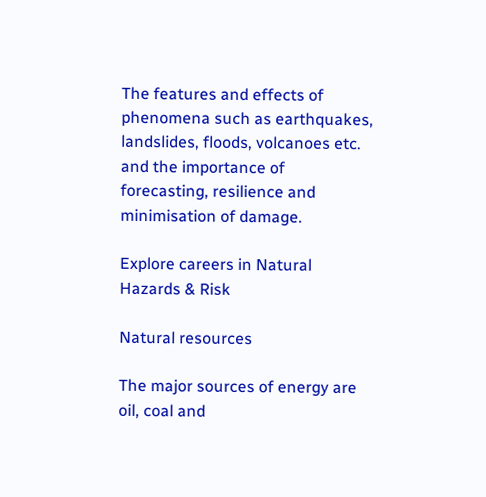The features and effects of phenomena such as earthquakes, landslides, floods, volcanoes etc. and the importance of forecasting, resilience and minimisation of damage.

Explore careers in Natural Hazards & Risk

Natural resources

The major sources of energy are oil, coal and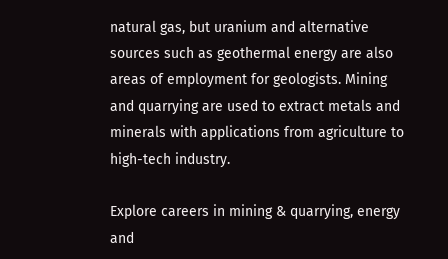natural gas, but uranium and alternative sources such as geothermal energy are also areas of employment for geologists. Mining and quarrying are used to extract metals and minerals with applications from agriculture to high-tech industry.

Explore careers in mining & quarrying, energy and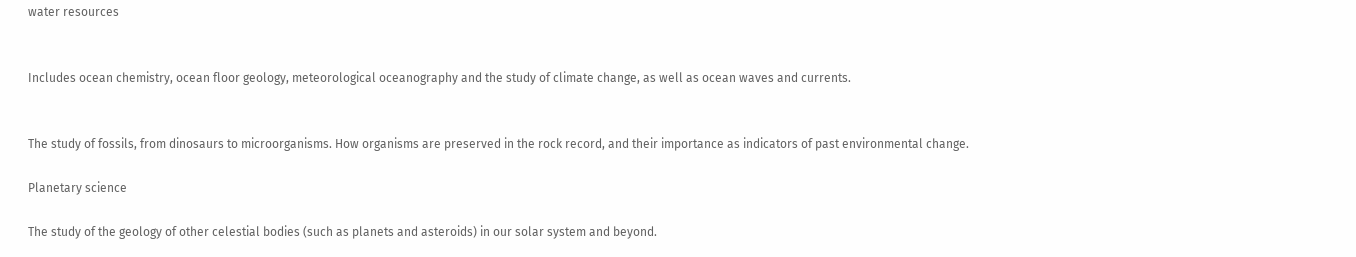water resources


Includes ocean chemistry, ocean floor geology, meteorological oceanography and the study of climate change, as well as ocean waves and currents.


The study of fossils, from dinosaurs to microorganisms. How organisms are preserved in the rock record, and their importance as indicators of past environmental change.

Planetary science

The study of the geology of other celestial bodies (such as planets and asteroids) in our solar system and beyond.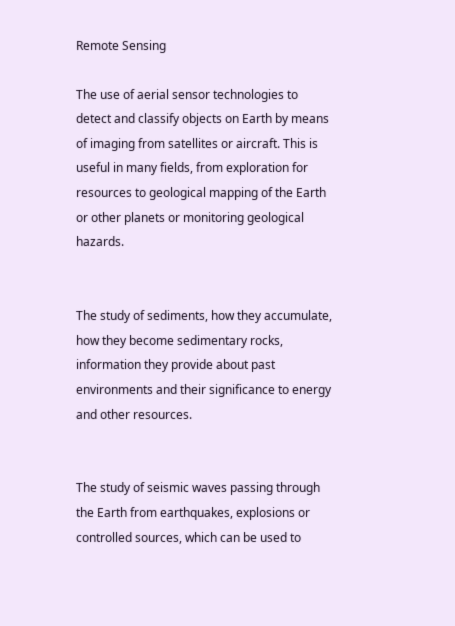Remote Sensing

The use of aerial sensor technologies to detect and classify objects on Earth by means of imaging from satellites or aircraft. This is useful in many fields, from exploration for resources to geological mapping of the Earth or other planets or monitoring geological hazards.


The study of sediments, how they accumulate, how they become sedimentary rocks, information they provide about past environments and their significance to energy and other resources.


The study of seismic waves passing through the Earth from earthquakes, explosions or controlled sources, which can be used to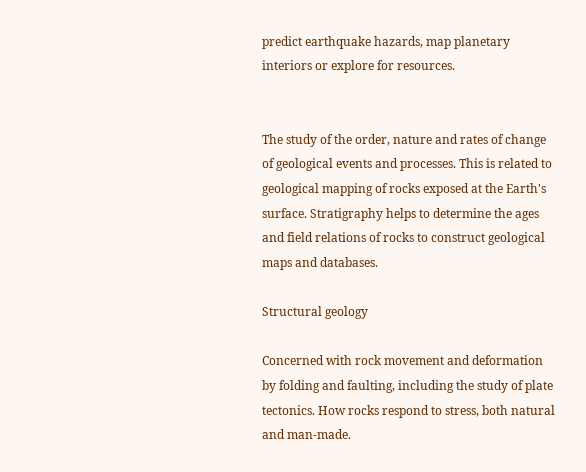predict earthquake hazards, map planetary interiors or explore for resources.


The study of the order, nature and rates of change of geological events and processes. This is related to geological mapping of rocks exposed at the Earth's surface. Stratigraphy helps to determine the ages and field relations of rocks to construct geological maps and databases.

Structural geology

Concerned with rock movement and deformation by folding and faulting, including the study of plate tectonics. How rocks respond to stress, both natural and man-made.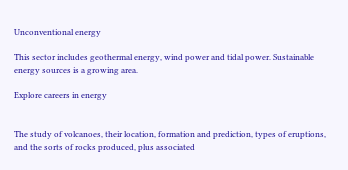Unconventional energy

This sector includes geothermal energy, wind power and tidal power. Sustainable energy sources is a growing area.

Explore careers in energy


The study of volcanoes, their location, formation and prediction, types of eruptions, and the sorts of rocks produced, plus associated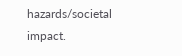hazards/societal impact.